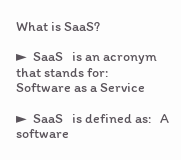What is SaaS?

►  SaaS   is an acronym that stands for:   Software as a Service

►  SaaS   is defined as:   A software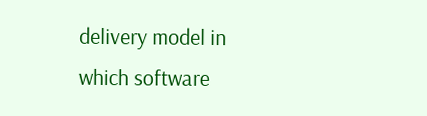delivery model in which software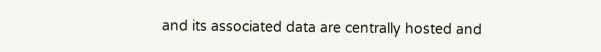and its associated data are centrally hosted and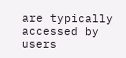are typically accessed by users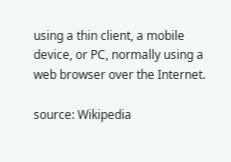using a thin client, a mobile device, or PC, normally using a web browser over the Internet.

source: Wikipedia